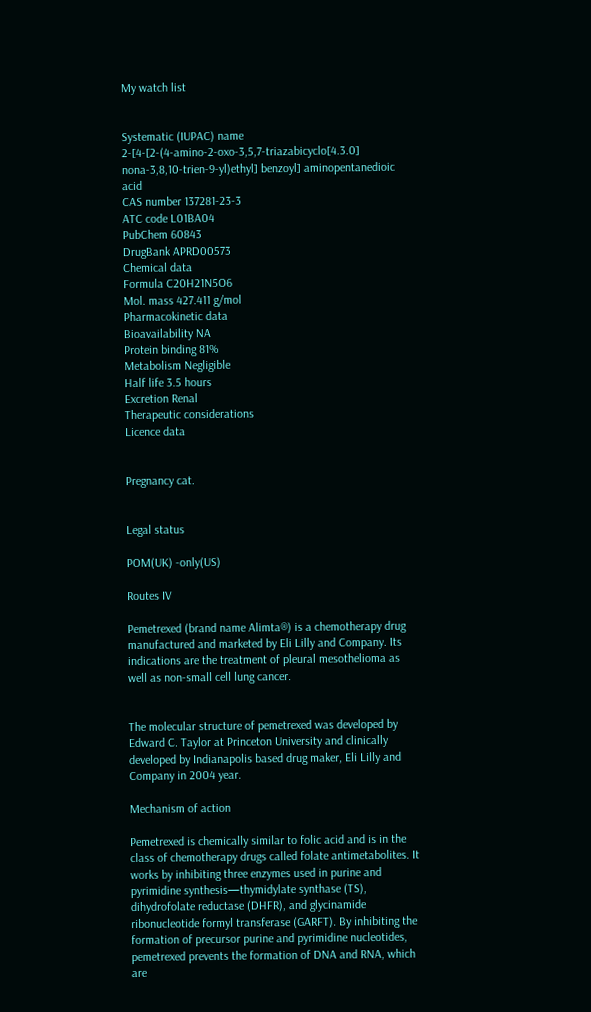My watch list


Systematic (IUPAC) name
2-[4-[2-(4-amino-2-oxo-3,5,7-triazabicyclo[4.3.0] nona-3,8,10-trien-9-yl)ethyl] benzoyl] aminopentanedioic acid
CAS number 137281-23-3
ATC code L01BA04
PubChem 60843
DrugBank APRD00573
Chemical data
Formula C20H21N5O6
Mol. mass 427.411 g/mol
Pharmacokinetic data
Bioavailability NA
Protein binding 81%
Metabolism Negligible
Half life 3.5 hours
Excretion Renal
Therapeutic considerations
Licence data


Pregnancy cat.


Legal status

POM(UK) -only(US)

Routes IV

Pemetrexed (brand name Alimta®) is a chemotherapy drug manufactured and marketed by Eli Lilly and Company. Its indications are the treatment of pleural mesothelioma as well as non-small cell lung cancer.


The molecular structure of pemetrexed was developed by Edward C. Taylor at Princeton University and clinically developed by Indianapolis based drug maker, Eli Lilly and Company in 2004 year.

Mechanism of action

Pemetrexed is chemically similar to folic acid and is in the class of chemotherapy drugs called folate antimetabolites. It works by inhibiting three enzymes used in purine and pyrimidine synthesis—thymidylate synthase (TS), dihydrofolate reductase (DHFR), and glycinamide ribonucleotide formyl transferase (GARFT). By inhibiting the formation of precursor purine and pyrimidine nucleotides, pemetrexed prevents the formation of DNA and RNA, which are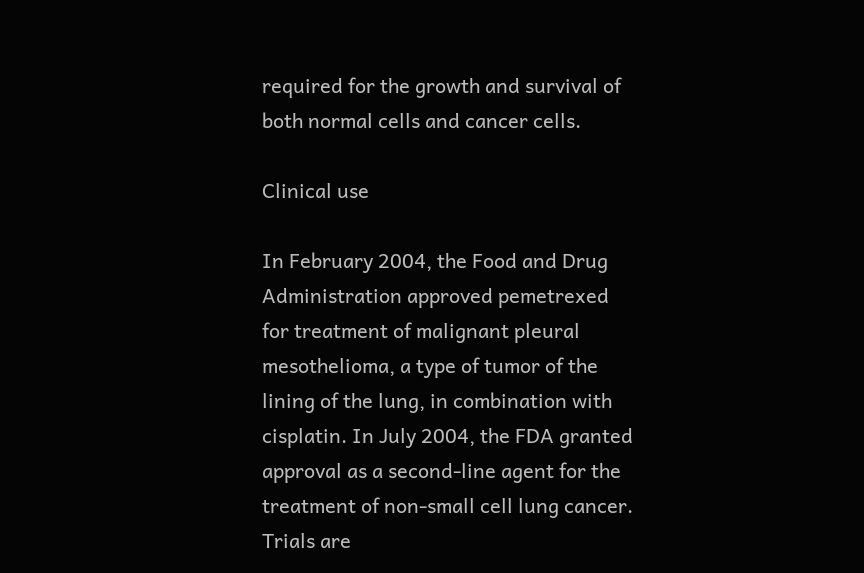required for the growth and survival of both normal cells and cancer cells.

Clinical use

In February 2004, the Food and Drug Administration approved pemetrexed for treatment of malignant pleural mesothelioma, a type of tumor of the lining of the lung, in combination with cisplatin. In July 2004, the FDA granted approval as a second-line agent for the treatment of non-small cell lung cancer. Trials are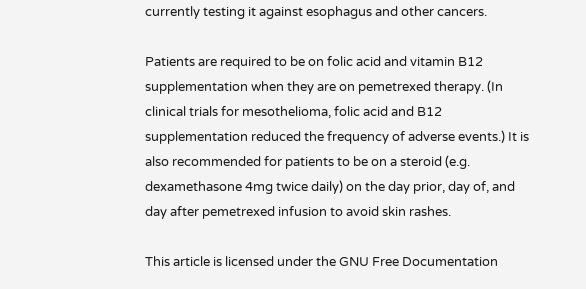currently testing it against esophagus and other cancers.

Patients are required to be on folic acid and vitamin B12 supplementation when they are on pemetrexed therapy. (In clinical trials for mesothelioma, folic acid and B12 supplementation reduced the frequency of adverse events.) It is also recommended for patients to be on a steroid (e.g. dexamethasone 4mg twice daily) on the day prior, day of, and day after pemetrexed infusion to avoid skin rashes.

This article is licensed under the GNU Free Documentation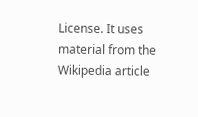License. It uses material from the Wikipedia article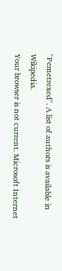"Pemetrexed". A list of authors is available in Wikipedia.
Your browser is not current. Microsoft Internet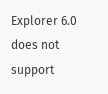Explorer 6.0 does not support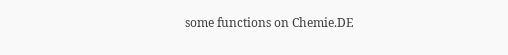some functions on Chemie.DE